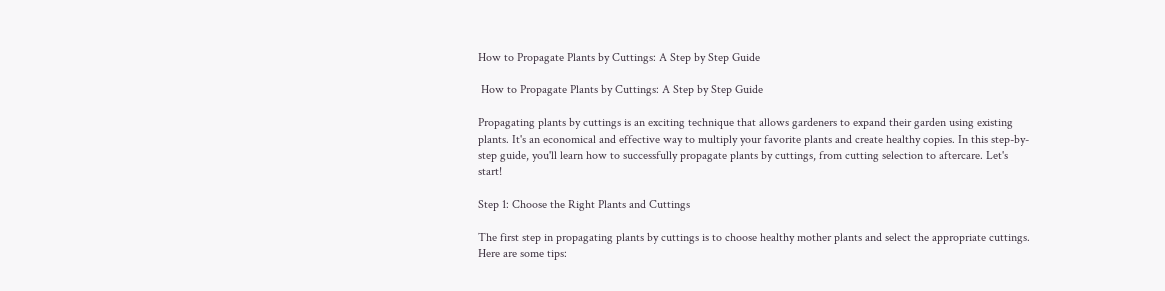How to Propagate Plants by Cuttings: A Step by Step Guide

 How to Propagate Plants by Cuttings: A Step by Step Guide

Propagating plants by cuttings is an exciting technique that allows gardeners to expand their garden using existing plants. It's an economical and effective way to multiply your favorite plants and create healthy copies. In this step-by-step guide, you'll learn how to successfully propagate plants by cuttings, from cutting selection to aftercare. Let's start!

Step 1: Choose the Right Plants and Cuttings

The first step in propagating plants by cuttings is to choose healthy mother plants and select the appropriate cuttings. Here are some tips: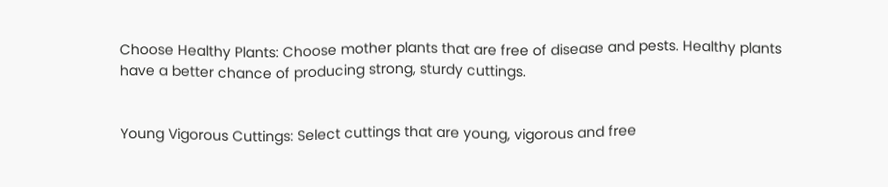Choose Healthy Plants: Choose mother plants that are free of disease and pests. Healthy plants have a better chance of producing strong, sturdy cuttings.


Young Vigorous Cuttings: Select cuttings that are young, vigorous and free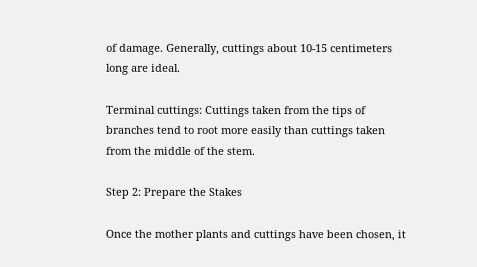of damage. Generally, cuttings about 10-15 centimeters long are ideal.

Terminal cuttings: Cuttings taken from the tips of branches tend to root more easily than cuttings taken from the middle of the stem.

Step 2: Prepare the Stakes

Once the mother plants and cuttings have been chosen, it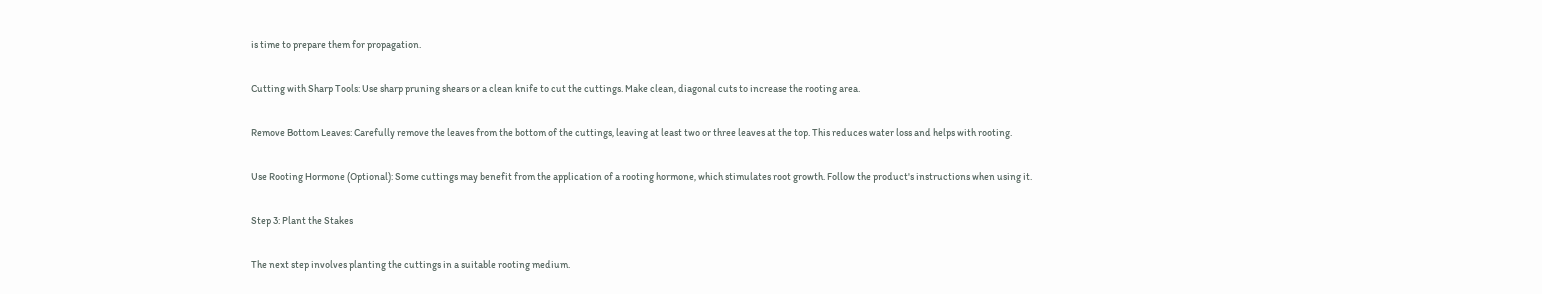is time to prepare them for propagation.

Cutting with Sharp Tools: Use sharp pruning shears or a clean knife to cut the cuttings. Make clean, diagonal cuts to increase the rooting area.

Remove Bottom Leaves: Carefully remove the leaves from the bottom of the cuttings, leaving at least two or three leaves at the top. This reduces water loss and helps with rooting.

Use Rooting Hormone (Optional): Some cuttings may benefit from the application of a rooting hormone, which stimulates root growth. Follow the product's instructions when using it.

Step 3: Plant the Stakes

The next step involves planting the cuttings in a suitable rooting medium.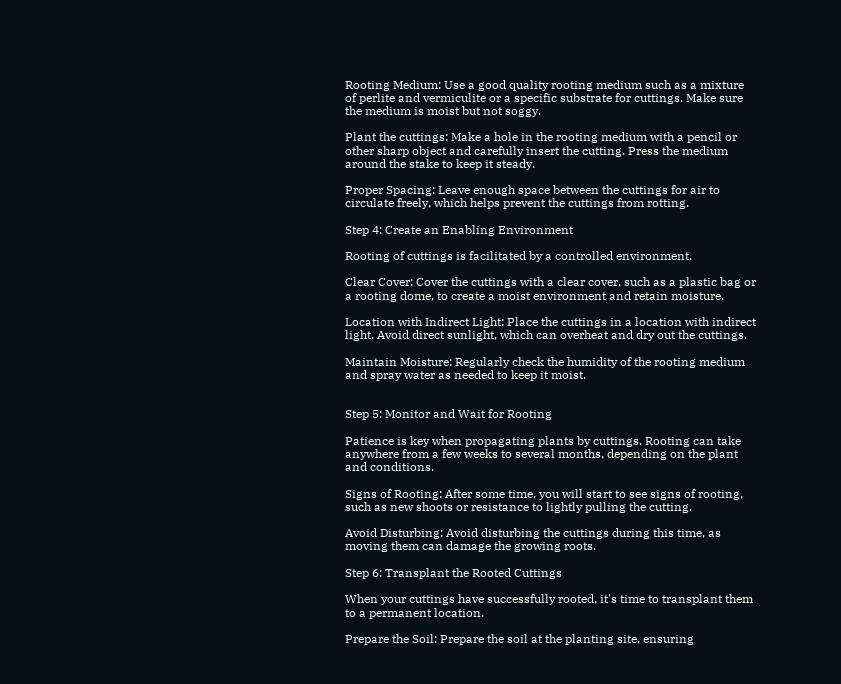Rooting Medium: Use a good quality rooting medium such as a mixture of perlite and vermiculite or a specific substrate for cuttings. Make sure the medium is moist but not soggy.

Plant the cuttings: Make a hole in the rooting medium with a pencil or other sharp object and carefully insert the cutting. Press the medium around the stake to keep it steady.

Proper Spacing: Leave enough space between the cuttings for air to circulate freely, which helps prevent the cuttings from rotting.

Step 4: Create an Enabling Environment

Rooting of cuttings is facilitated by a controlled environment.

Clear Cover: Cover the cuttings with a clear cover, such as a plastic bag or a rooting dome, to create a moist environment and retain moisture.

Location with Indirect Light: Place the cuttings in a location with indirect light. Avoid direct sunlight, which can overheat and dry out the cuttings.

Maintain Moisture: Regularly check the humidity of the rooting medium and spray water as needed to keep it moist.


Step 5: Monitor and Wait for Rooting

Patience is key when propagating plants by cuttings. Rooting can take anywhere from a few weeks to several months, depending on the plant and conditions.

Signs of Rooting: After some time, you will start to see signs of rooting, such as new shoots or resistance to lightly pulling the cutting.

Avoid Disturbing: Avoid disturbing the cuttings during this time, as moving them can damage the growing roots.

Step 6: Transplant the Rooted Cuttings

When your cuttings have successfully rooted, it's time to transplant them to a permanent location.

Prepare the Soil: Prepare the soil at the planting site, ensuring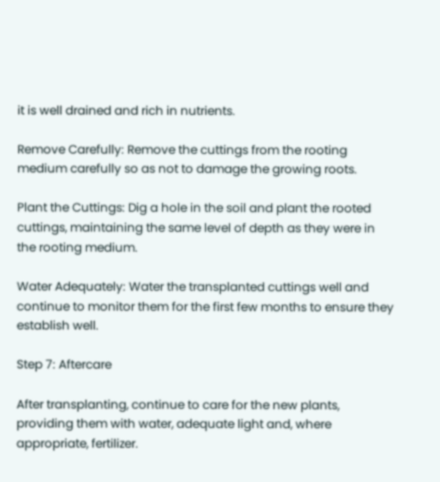it is well drained and rich in nutrients.

Remove Carefully: Remove the cuttings from the rooting medium carefully so as not to damage the growing roots.

Plant the Cuttings: Dig a hole in the soil and plant the rooted cuttings, maintaining the same level of depth as they were in the rooting medium.

Water Adequately: Water the transplanted cuttings well and continue to monitor them for the first few months to ensure they establish well.

Step 7: Aftercare

After transplanting, continue to care for the new plants, providing them with water, adequate light and, where appropriate, fertilizer.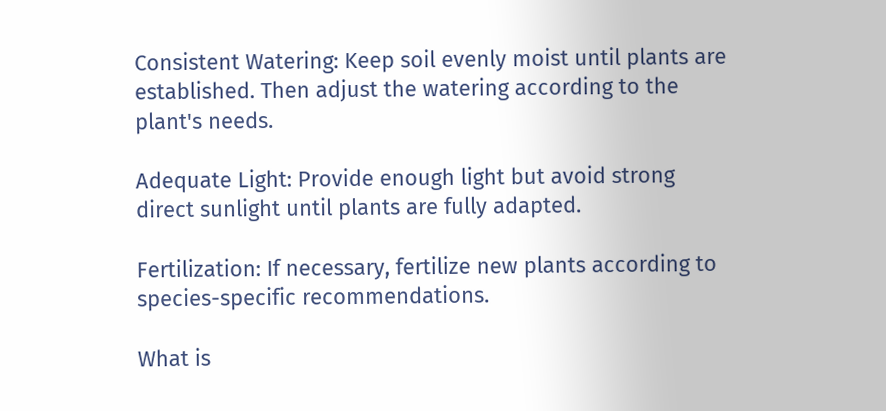Consistent Watering: Keep soil evenly moist until plants are established. Then adjust the watering according to the plant's needs.

Adequate Light: Provide enough light but avoid strong direct sunlight until plants are fully adapted.

Fertilization: If necessary, fertilize new plants according to species-specific recommendations.

What is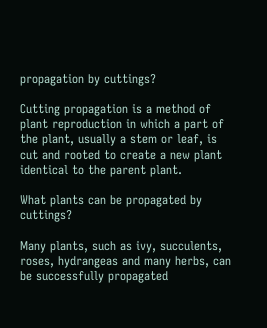propagation by cuttings?

Cutting propagation is a method of plant reproduction in which a part of the plant, usually a stem or leaf, is cut and rooted to create a new plant identical to the parent plant.

What plants can be propagated by cuttings?

Many plants, such as ivy, succulents, roses, hydrangeas and many herbs, can be successfully propagated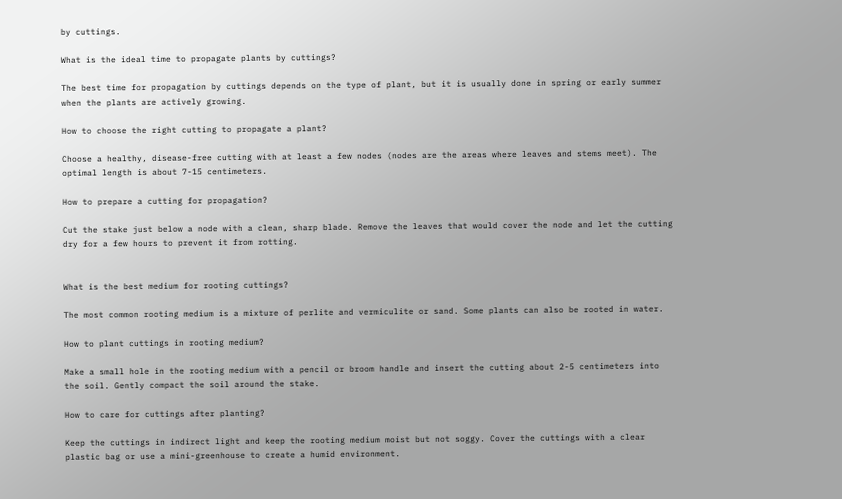by cuttings.

What is the ideal time to propagate plants by cuttings?

The best time for propagation by cuttings depends on the type of plant, but it is usually done in spring or early summer when the plants are actively growing.

How to choose the right cutting to propagate a plant?

Choose a healthy, disease-free cutting with at least a few nodes (nodes are the areas where leaves and stems meet). The optimal length is about 7-15 centimeters.

How to prepare a cutting for propagation?

Cut the stake just below a node with a clean, sharp blade. Remove the leaves that would cover the node and let the cutting dry for a few hours to prevent it from rotting.


What is the best medium for rooting cuttings?

The most common rooting medium is a mixture of perlite and vermiculite or sand. Some plants can also be rooted in water.

How to plant cuttings in rooting medium?

Make a small hole in the rooting medium with a pencil or broom handle and insert the cutting about 2-5 centimeters into the soil. Gently compact the soil around the stake.

How to care for cuttings after planting?

Keep the cuttings in indirect light and keep the rooting medium moist but not soggy. Cover the cuttings with a clear plastic bag or use a mini-greenhouse to create a humid environment.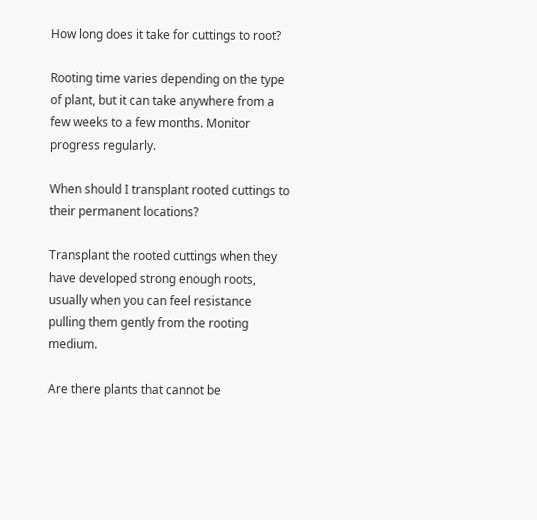How long does it take for cuttings to root?

Rooting time varies depending on the type of plant, but it can take anywhere from a few weeks to a few months. Monitor progress regularly.

When should I transplant rooted cuttings to their permanent locations?

Transplant the rooted cuttings when they have developed strong enough roots, usually when you can feel resistance pulling them gently from the rooting medium.

Are there plants that cannot be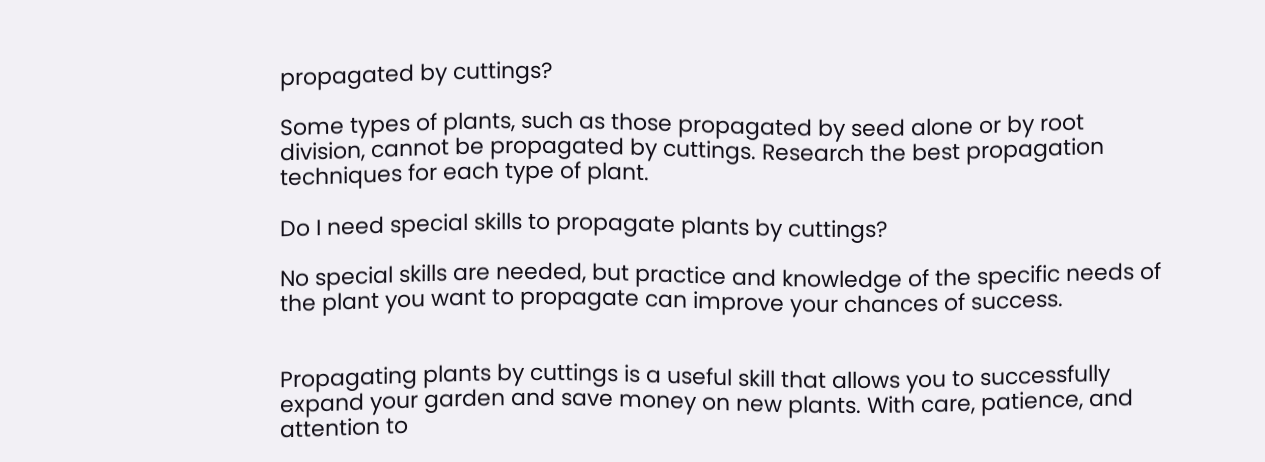propagated by cuttings?

Some types of plants, such as those propagated by seed alone or by root division, cannot be propagated by cuttings. Research the best propagation techniques for each type of plant.

Do I need special skills to propagate plants by cuttings?

No special skills are needed, but practice and knowledge of the specific needs of the plant you want to propagate can improve your chances of success.


Propagating plants by cuttings is a useful skill that allows you to successfully expand your garden and save money on new plants. With care, patience, and attention to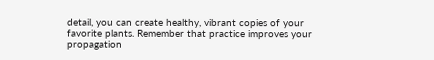detail, you can create healthy, vibrant copies of your favorite plants. Remember that practice improves your propagation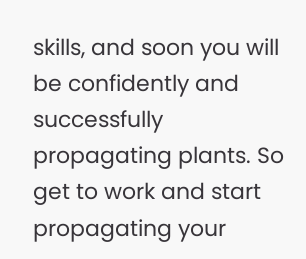skills, and soon you will be confidently and successfully propagating plants. So get to work and start propagating your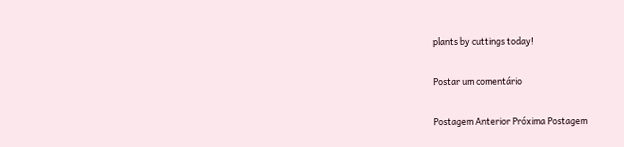plants by cuttings today!

Postar um comentário

Postagem Anterior Próxima Postagem